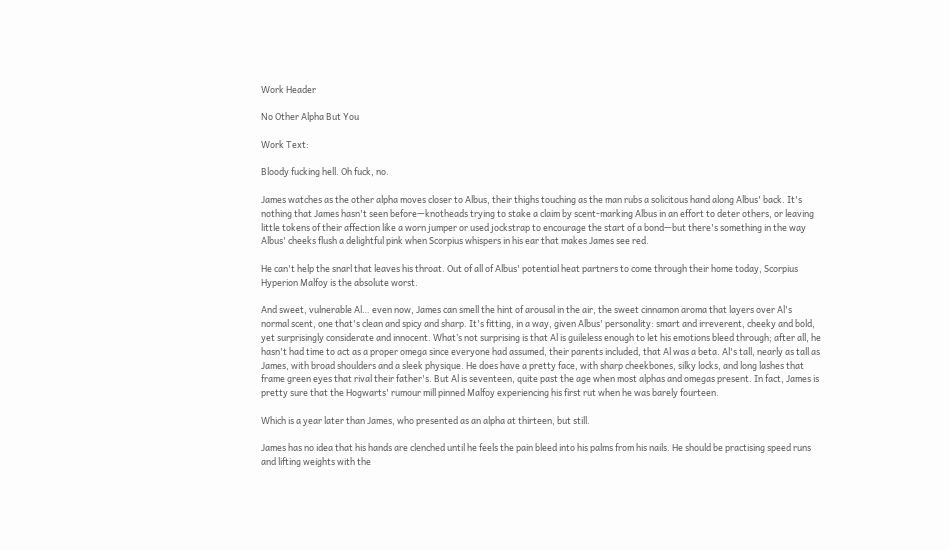Work Header

No Other Alpha But You

Work Text:

Bloody fucking hell. Oh fuck, no.

James watches as the other alpha moves closer to Albus, their thighs touching as the man rubs a solicitous hand along Albus' back. It's nothing that James hasn't seen before—knotheads trying to stake a claim by scent-marking Albus in an effort to deter others, or leaving little tokens of their affection like a worn jumper or used jockstrap to encourage the start of a bond—but there's something in the way Albus' cheeks flush a delightful pink when Scorpius whispers in his ear that makes James see red.

He can't help the snarl that leaves his throat. Out of all of Albus' potential heat partners to come through their home today, Scorpius Hyperion Malfoy is the absolute worst.

And sweet, vulnerable Al… even now, James can smell the hint of arousal in the air, the sweet cinnamon aroma that layers over Al's normal scent, one that's clean and spicy and sharp. It's fitting, in a way, given Albus' personality: smart and irreverent, cheeky and bold, yet surprisingly considerate and innocent. What’s not surprising is that Al is guileless enough to let his emotions bleed through; after all, he hasn't had time to act as a proper omega since everyone had assumed, their parents included, that Al was a beta. Al's tall, nearly as tall as James, with broad shoulders and a sleek physique. He does have a pretty face, with sharp cheekbones, silky locks, and long lashes that frame green eyes that rival their father's. But Al is seventeen, quite past the age when most alphas and omegas present. In fact, James is pretty sure that the Hogwarts' rumour mill pinned Malfoy experiencing his first rut when he was barely fourteen.

Which is a year later than James, who presented as an alpha at thirteen, but still.

James has no idea that his hands are clenched until he feels the pain bleed into his palms from his nails. He should be practising speed runs and lifting weights with the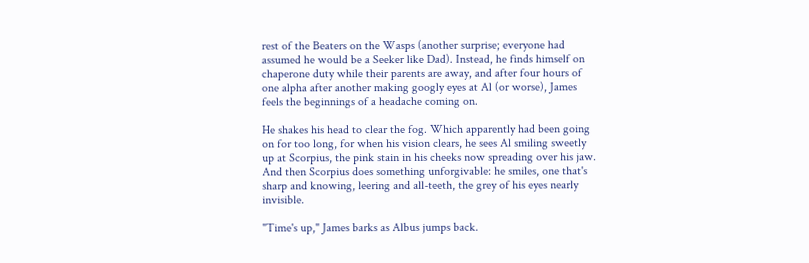rest of the Beaters on the Wasps (another surprise; everyone had assumed he would be a Seeker like Dad). Instead, he finds himself on chaperone duty while their parents are away, and after four hours of one alpha after another making googly eyes at Al (or worse), James feels the beginnings of a headache coming on.

He shakes his head to clear the fog. Which apparently had been going on for too long, for when his vision clears, he sees Al smiling sweetly up at Scorpius, the pink stain in his cheeks now spreading over his jaw. And then Scorpius does something unforgivable: he smiles, one that's sharp and knowing, leering and all-teeth, the grey of his eyes nearly invisible.

"Time's up," James barks as Albus jumps back.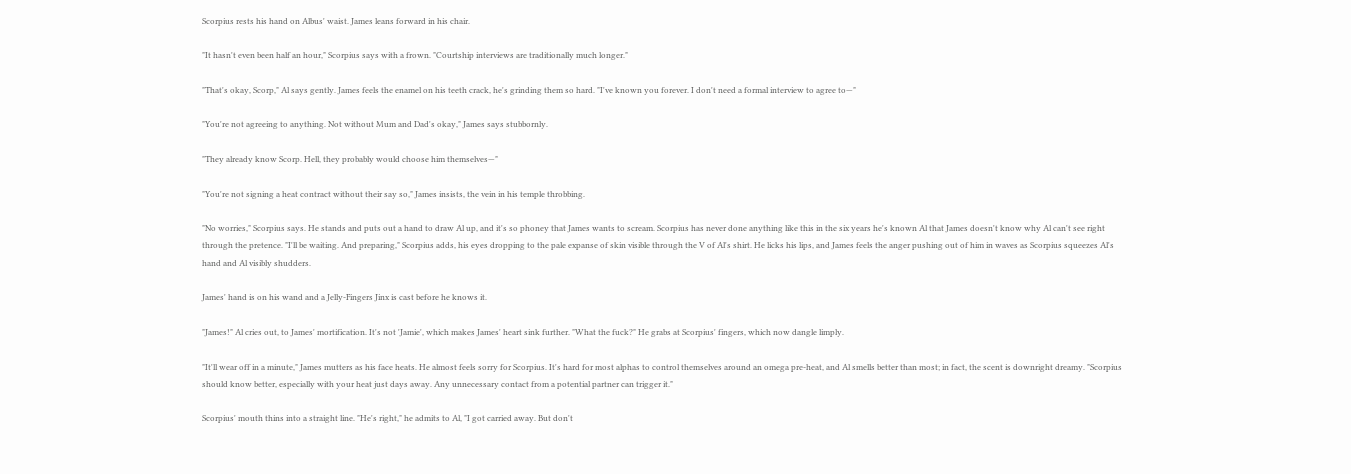Scorpius rests his hand on Albus' waist. James leans forward in his chair.

"It hasn't even been half an hour," Scorpius says with a frown. "Courtship interviews are traditionally much longer."

"That's okay, Scorp," Al says gently. James feels the enamel on his teeth crack, he's grinding them so hard. "I've known you forever. I don't need a formal interview to agree to—"

"You're not agreeing to anything. Not without Mum and Dad's okay," James says stubbornly.

"They already know Scorp. Hell, they probably would choose him themselves—"

"You're not signing a heat contract without their say so," James insists, the vein in his temple throbbing.

"No worries," Scorpius says. He stands and puts out a hand to draw Al up, and it's so phoney that James wants to scream. Scorpius has never done anything like this in the six years he's known Al that James doesn't know why Al can't see right through the pretence. "I'll be waiting. And preparing," Scorpius adds, his eyes dropping to the pale expanse of skin visible through the V of Al's shirt. He licks his lips, and James feels the anger pushing out of him in waves as Scorpius squeezes Al's hand and Al visibly shudders.

James' hand is on his wand and a Jelly-Fingers Jinx is cast before he knows it.

"James!" Al cries out, to James' mortification. It's not 'Jamie', which makes James' heart sink further. "What the fuck?" He grabs at Scorpius' fingers, which now dangle limply.

"It'll wear off in a minute," James mutters as his face heats. He almost feels sorry for Scorpius. It's hard for most alphas to control themselves around an omega pre-heat, and Al smells better than most; in fact, the scent is downright dreamy. "Scorpius should know better, especially with your heat just days away. Any unnecessary contact from a potential partner can trigger it."

Scorpius' mouth thins into a straight line. "He's right," he admits to Al, "I got carried away. But don't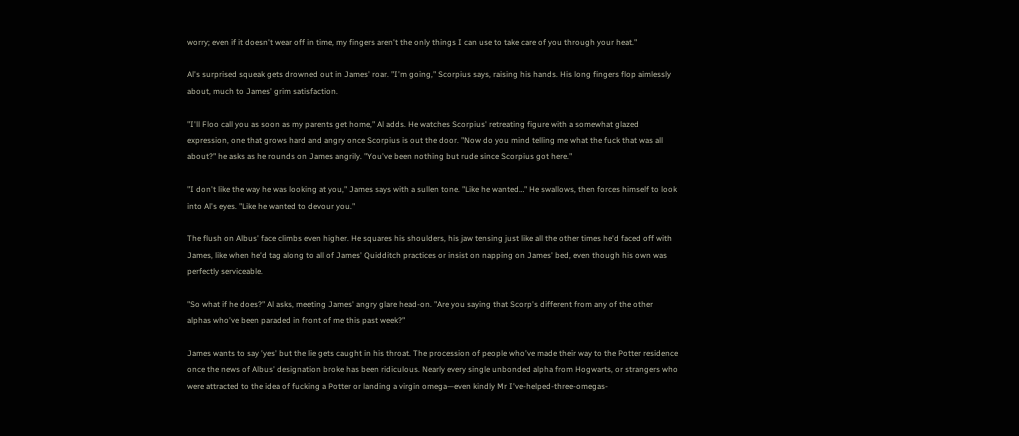worry; even if it doesn't wear off in time, my fingers aren't the only things I can use to take care of you through your heat."

Al's surprised squeak gets drowned out in James' roar. "I'm going," Scorpius says, raising his hands. His long fingers flop aimlessly about, much to James' grim satisfaction.

"I'll Floo call you as soon as my parents get home," Al adds. He watches Scorpius' retreating figure with a somewhat glazed expression, one that grows hard and angry once Scorpius is out the door. "Now do you mind telling me what the fuck that was all about?" he asks as he rounds on James angrily. "You've been nothing but rude since Scorpius got here."

"I don't like the way he was looking at you," James says with a sullen tone. "Like he wanted…" He swallows, then forces himself to look into Al's eyes. "Like he wanted to devour you."

The flush on Albus' face climbs even higher. He squares his shoulders, his jaw tensing just like all the other times he'd faced off with James, like when he'd tag along to all of James' Quidditch practices or insist on napping on James' bed, even though his own was perfectly serviceable.

"So what if he does?" Al asks, meeting James' angry glare head-on. "Are you saying that Scorp's different from any of the other alphas who've been paraded in front of me this past week?"

James wants to say 'yes' but the lie gets caught in his throat. The procession of people who've made their way to the Potter residence once the news of Albus' designation broke has been ridiculous. Nearly every single unbonded alpha from Hogwarts, or strangers who were attracted to the idea of fucking a Potter or landing a virgin omega—even kindly Mr I've-helped-three-omegas-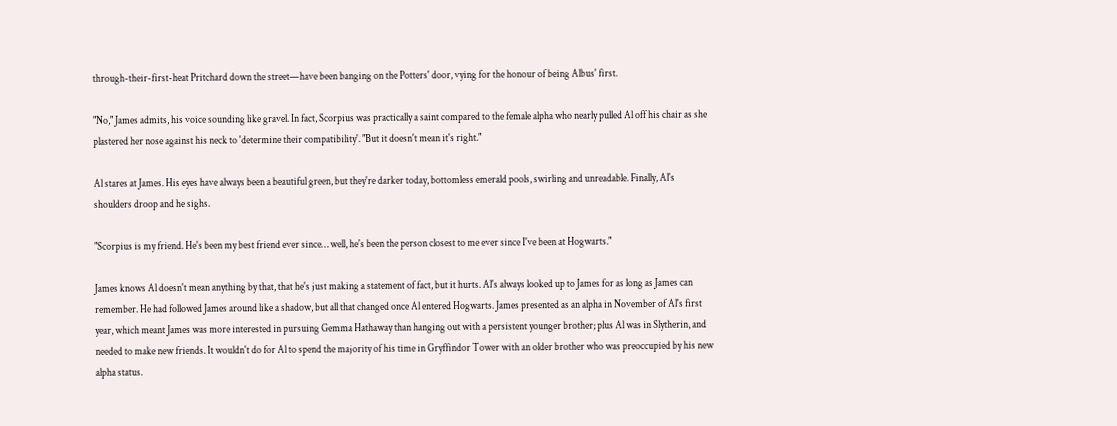through-their-first-heat Pritchard down the street—have been banging on the Potters' door, vying for the honour of being Albus' first.

"No," James admits, his voice sounding like gravel. In fact, Scorpius was practically a saint compared to the female alpha who nearly pulled Al off his chair as she plastered her nose against his neck to 'determine their compatibility'. "But it doesn't mean it's right."

Al stares at James. His eyes have always been a beautiful green, but they're darker today, bottomless emerald pools, swirling and unreadable. Finally, Al's shoulders droop and he sighs.

"Scorpius is my friend. He's been my best friend ever since… well, he's been the person closest to me ever since I've been at Hogwarts."

James knows Al doesn't mean anything by that, that he's just making a statement of fact, but it hurts. Al's always looked up to James for as long as James can remember. He had followed James around like a shadow, but all that changed once Al entered Hogwarts. James presented as an alpha in November of Al's first year, which meant James was more interested in pursuing Gemma Hathaway than hanging out with a persistent younger brother; plus Al was in Slytherin, and needed to make new friends. It wouldn't do for Al to spend the majority of his time in Gryffindor Tower with an older brother who was preoccupied by his new alpha status.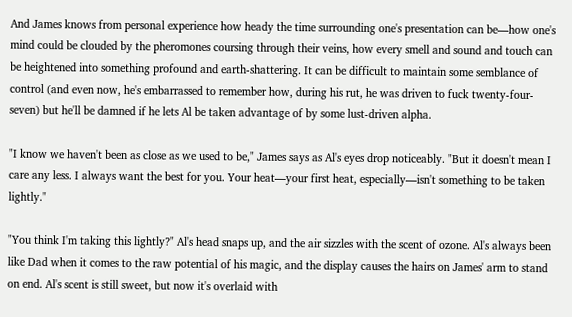And James knows from personal experience how heady the time surrounding one's presentation can be—how one's mind could be clouded by the pheromones coursing through their veins, how every smell and sound and touch can be heightened into something profound and earth-shattering. It can be difficult to maintain some semblance of control (and even now, he's embarrassed to remember how, during his rut, he was driven to fuck twenty-four-seven) but he'll be damned if he lets Al be taken advantage of by some lust-driven alpha.

"I know we haven't been as close as we used to be," James says as Al's eyes drop noticeably. "But it doesn't mean I care any less. I always want the best for you. Your heat—your first heat, especially—isn't something to be taken lightly."

"You think I'm taking this lightly?" Al's head snaps up, and the air sizzles with the scent of ozone. Al's always been like Dad when it comes to the raw potential of his magic, and the display causes the hairs on James' arm to stand on end. Al's scent is still sweet, but now it's overlaid with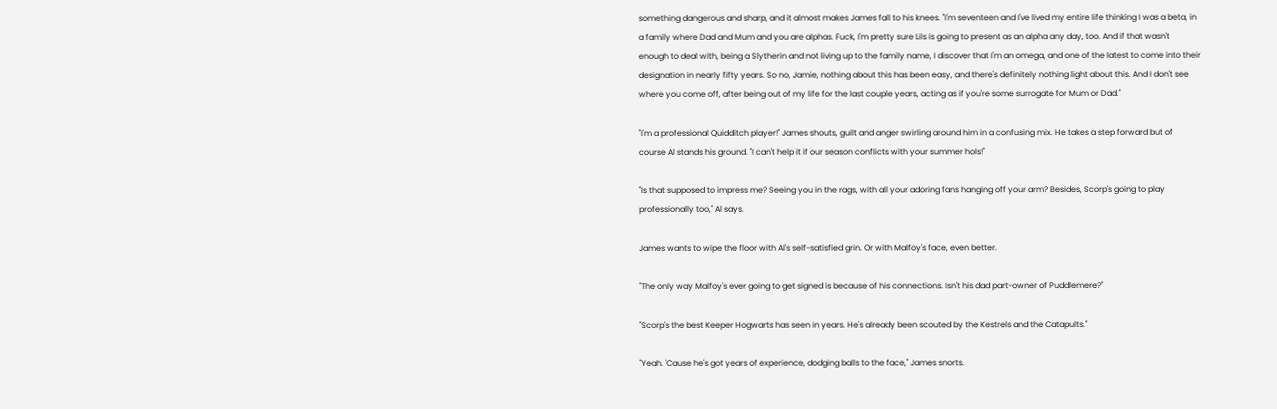something dangerous and sharp, and it almost makes James fall to his knees. "I'm seventeen and I've lived my entire life thinking I was a beta, in a family where Dad and Mum and you are alphas. Fuck, I'm pretty sure Lils is going to present as an alpha any day, too. And if that wasn't enough to deal with, being a Slytherin and not living up to the family name, I discover that I'm an omega, and one of the latest to come into their designation in nearly fifty years. So no, Jamie, nothing about this has been easy, and there's definitely nothing light about this. And I don't see where you come off, after being out of my life for the last couple years, acting as if you're some surrogate for Mum or Dad."

"I'm a professional Quidditch player!" James shouts, guilt and anger swirling around him in a confusing mix. He takes a step forward but of course Al stands his ground. "I can't help it if our season conflicts with your summer hols!"

"Is that supposed to impress me? Seeing you in the rags, with all your adoring fans hanging off your arm? Besides, Scorp's going to play professionally too," Al says.

James wants to wipe the floor with Al's self-satisfied grin. Or with Malfoy's face, even better.

"The only way Malfoy's ever going to get signed is because of his connections. Isn't his dad part-owner of Puddlemere?"

"Scorp's the best Keeper Hogwarts has seen in years. He's already been scouted by the Kestrels and the Catapults."

"Yeah. 'Cause he's got years of experience, dodging balls to the face," James snorts.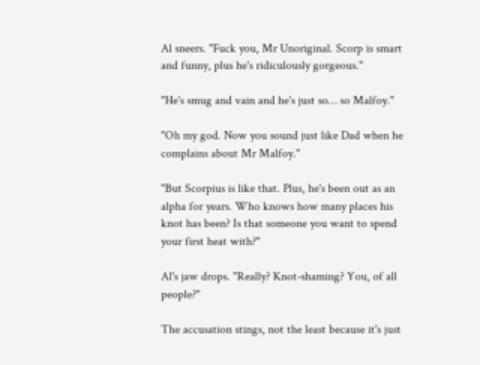Al sneers. "Fuck you, Mr Unoriginal. Scorp is smart and funny, plus he's ridiculously gorgeous."

"He's smug and vain and he's just so… so Malfoy."

"Oh my god. Now you sound just like Dad when he complains about Mr Malfoy."

"But Scorpius is like that. Plus, he's been out as an alpha for years. Who knows how many places his knot has been? Is that someone you want to spend your first heat with?"

Al's jaw drops. "Really? Knot-shaming? You, of all people?"

The accusation stings, not the least because it's just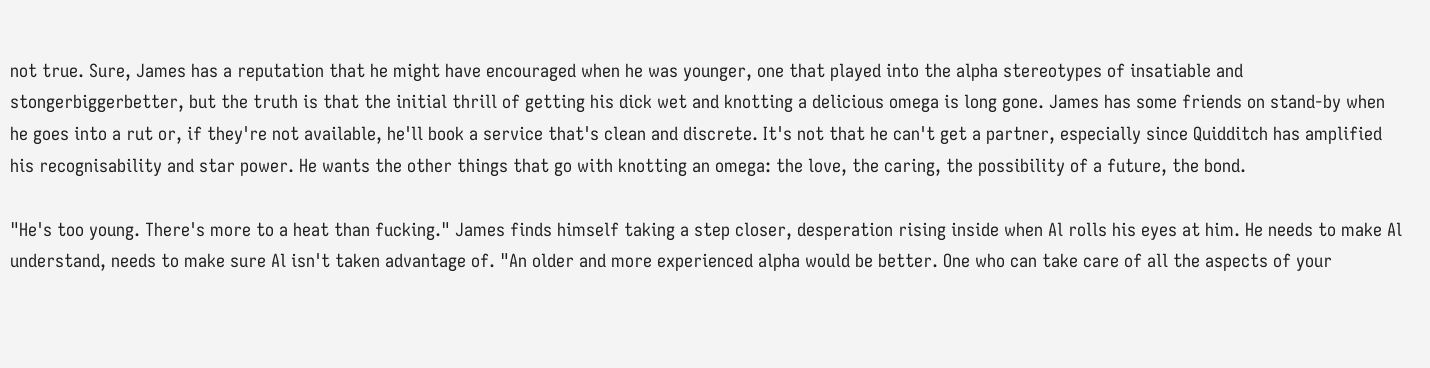not true. Sure, James has a reputation that he might have encouraged when he was younger, one that played into the alpha stereotypes of insatiable and stongerbiggerbetter, but the truth is that the initial thrill of getting his dick wet and knotting a delicious omega is long gone. James has some friends on stand-by when he goes into a rut or, if they're not available, he'll book a service that's clean and discrete. It's not that he can't get a partner, especially since Quidditch has amplified his recognisability and star power. He wants the other things that go with knotting an omega: the love, the caring, the possibility of a future, the bond.

"He's too young. There's more to a heat than fucking." James finds himself taking a step closer, desperation rising inside when Al rolls his eyes at him. He needs to make Al understand, needs to make sure Al isn't taken advantage of. "An older and more experienced alpha would be better. One who can take care of all the aspects of your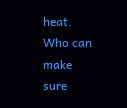heat. Who can make sure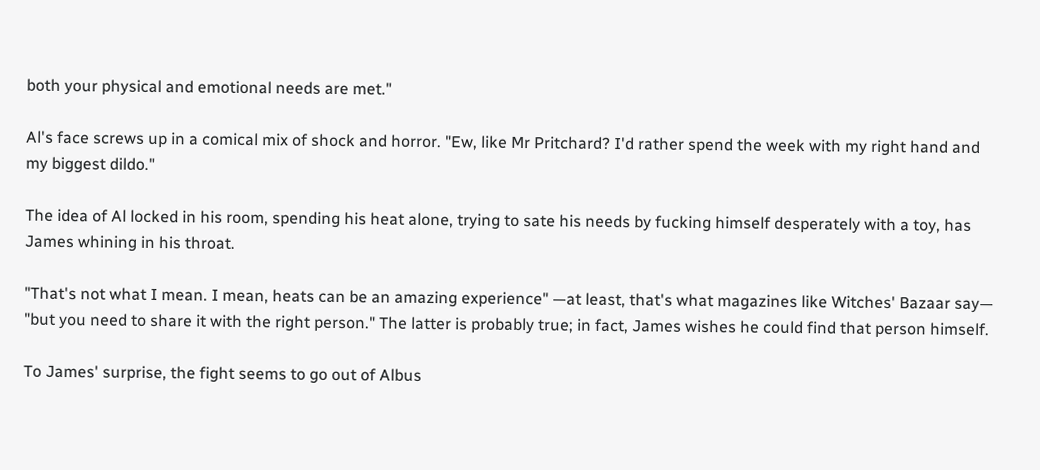both your physical and emotional needs are met."

Al's face screws up in a comical mix of shock and horror. "Ew, like Mr Pritchard? I'd rather spend the week with my right hand and my biggest dildo."

The idea of Al locked in his room, spending his heat alone, trying to sate his needs by fucking himself desperately with a toy, has James whining in his throat.

"That's not what I mean. I mean, heats can be an amazing experience" —at least, that's what magazines like Witches' Bazaar say— "but you need to share it with the right person." The latter is probably true; in fact, James wishes he could find that person himself.

To James' surprise, the fight seems to go out of Albus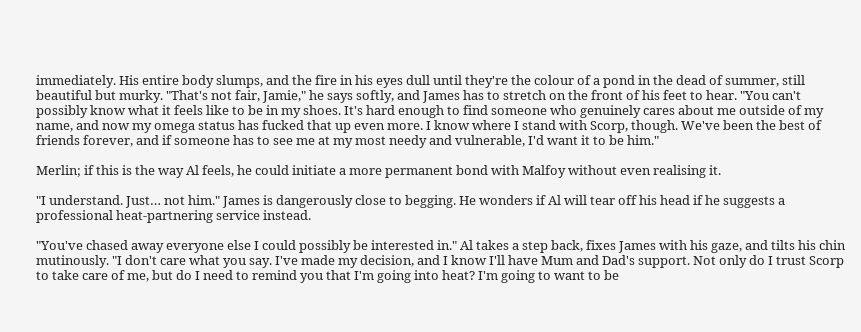immediately. His entire body slumps, and the fire in his eyes dull until they're the colour of a pond in the dead of summer, still beautiful but murky. "That's not fair, Jamie," he says softly, and James has to stretch on the front of his feet to hear. "You can't possibly know what it feels like to be in my shoes. It's hard enough to find someone who genuinely cares about me outside of my name, and now my omega status has fucked that up even more. I know where I stand with Scorp, though. We've been the best of friends forever, and if someone has to see me at my most needy and vulnerable, I'd want it to be him."

Merlin; if this is the way Al feels, he could initiate a more permanent bond with Malfoy without even realising it.

"I understand. Just… not him." James is dangerously close to begging. He wonders if Al will tear off his head if he suggests a professional heat-partnering service instead.

"You've chased away everyone else I could possibly be interested in." Al takes a step back, fixes James with his gaze, and tilts his chin mutinously. "I don't care what you say. I've made my decision, and I know I'll have Mum and Dad's support. Not only do I trust Scorp to take care of me, but do I need to remind you that I'm going into heat? I'm going to want to be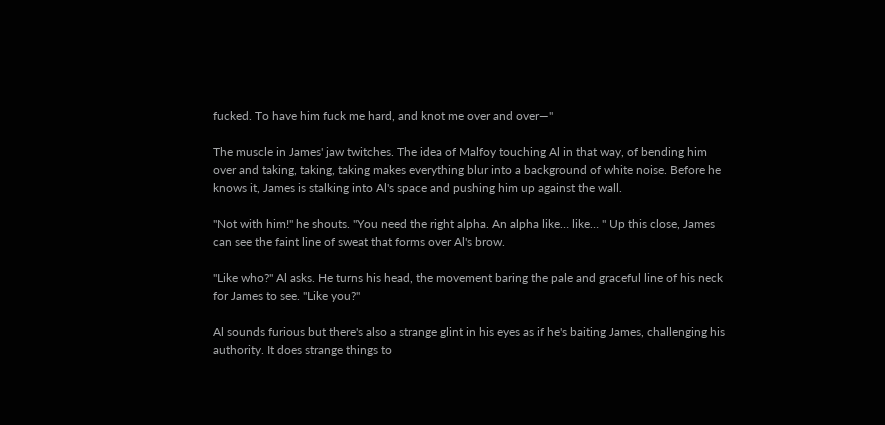fucked. To have him fuck me hard, and knot me over and over—"

The muscle in James' jaw twitches. The idea of Malfoy touching Al in that way, of bending him over and taking, taking, taking makes everything blur into a background of white noise. Before he knows it, James is stalking into Al's space and pushing him up against the wall.

"Not with him!" he shouts. "You need the right alpha. An alpha like… like… " Up this close, James can see the faint line of sweat that forms over Al's brow.

"Like who?" Al asks. He turns his head, the movement baring the pale and graceful line of his neck for James to see. "Like you?"

Al sounds furious but there's also a strange glint in his eyes as if he's baiting James, challenging his authority. It does strange things to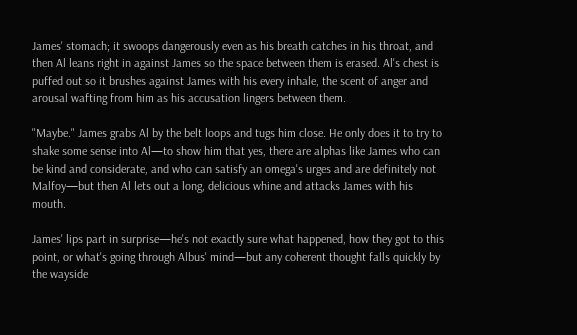James' stomach; it swoops dangerously even as his breath catches in his throat, and then Al leans right in against James so the space between them is erased. Al's chest is puffed out so it brushes against James with his every inhale, the scent of anger and arousal wafting from him as his accusation lingers between them.

"Maybe." James grabs Al by the belt loops and tugs him close. He only does it to try to shake some sense into Al—to show him that yes, there are alphas like James who can be kind and considerate, and who can satisfy an omega's urges and are definitely not Malfoy—but then Al lets out a long, delicious whine and attacks James with his mouth.

James' lips part in surprise—he's not exactly sure what happened, how they got to this point, or what's going through Albus' mind—but any coherent thought falls quickly by the wayside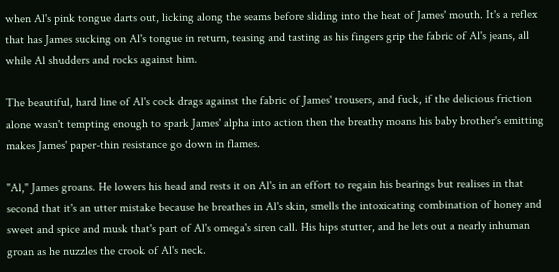when Al's pink tongue darts out, licking along the seams before sliding into the heat of James' mouth. It's a reflex that has James sucking on Al's tongue in return, teasing and tasting as his fingers grip the fabric of Al's jeans, all while Al shudders and rocks against him.

The beautiful, hard line of Al's cock drags against the fabric of James' trousers, and fuck, if the delicious friction alone wasn't tempting enough to spark James' alpha into action then the breathy moans his baby brother's emitting makes James' paper-thin resistance go down in flames.

"Al," James groans. He lowers his head and rests it on Al's in an effort to regain his bearings but realises in that second that it's an utter mistake because he breathes in Al's skin, smells the intoxicating combination of honey and sweet and spice and musk that's part of Al's omega's siren call. His hips stutter, and he lets out a nearly inhuman groan as he nuzzles the crook of Al's neck.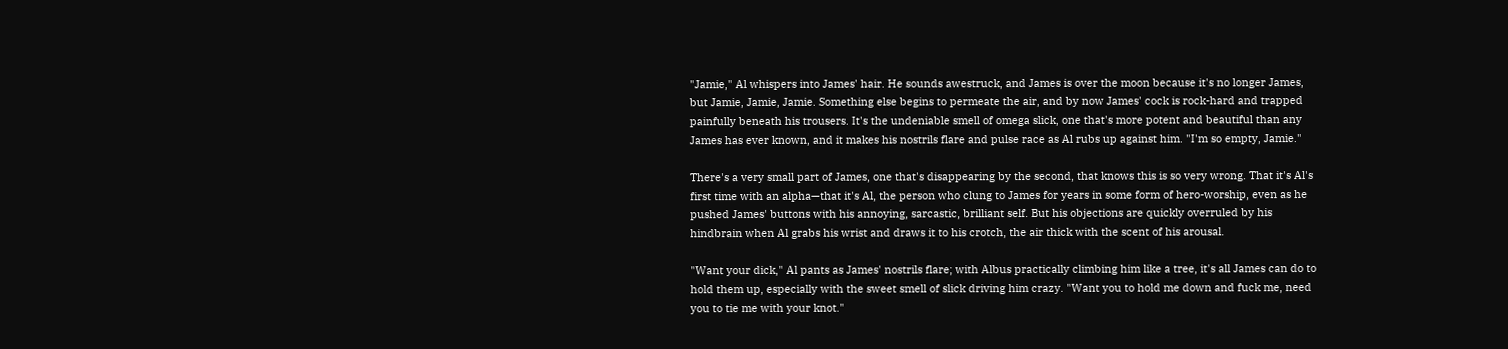"Jamie," Al whispers into James' hair. He sounds awestruck, and James is over the moon because it's no longer James, but Jamie, Jamie, Jamie. Something else begins to permeate the air, and by now James' cock is rock-hard and trapped painfully beneath his trousers. It's the undeniable smell of omega slick, one that's more potent and beautiful than any James has ever known, and it makes his nostrils flare and pulse race as Al rubs up against him. "I'm so empty, Jamie."

There's a very small part of James, one that's disappearing by the second, that knows this is so very wrong. That it's Al's first time with an alpha—that it's Al, the person who clung to James for years in some form of hero-worship, even as he pushed James' buttons with his annoying, sarcastic, brilliant self. But his objections are quickly overruled by his hindbrain when Al grabs his wrist and draws it to his crotch, the air thick with the scent of his arousal.

"Want your dick," Al pants as James' nostrils flare; with Albus practically climbing him like a tree, it's all James can do to hold them up, especially with the sweet smell of slick driving him crazy. "Want you to hold me down and fuck me, need you to tie me with your knot."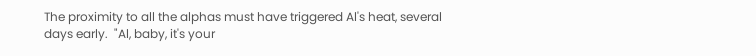The proximity to all the alphas must have triggered Al's heat, several days early.  "Al, baby, it's your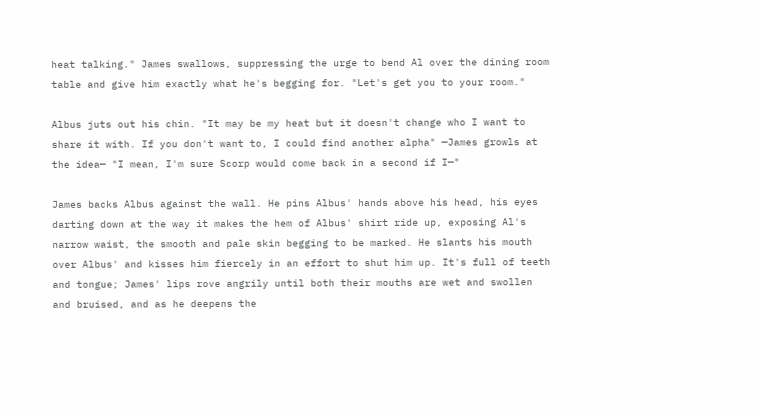heat talking." James swallows, suppressing the urge to bend Al over the dining room table and give him exactly what he's begging for. "Let's get you to your room."

Albus juts out his chin. "It may be my heat but it doesn't change who I want to share it with. If you don't want to, I could find another alpha" —James growls at the idea— "I mean, I'm sure Scorp would come back in a second if I—"

James backs Albus against the wall. He pins Albus' hands above his head, his eyes darting down at the way it makes the hem of Albus' shirt ride up, exposing Al's narrow waist, the smooth and pale skin begging to be marked. He slants his mouth over Albus' and kisses him fiercely in an effort to shut him up. It's full of teeth and tongue; James' lips rove angrily until both their mouths are wet and swollen and bruised, and as he deepens the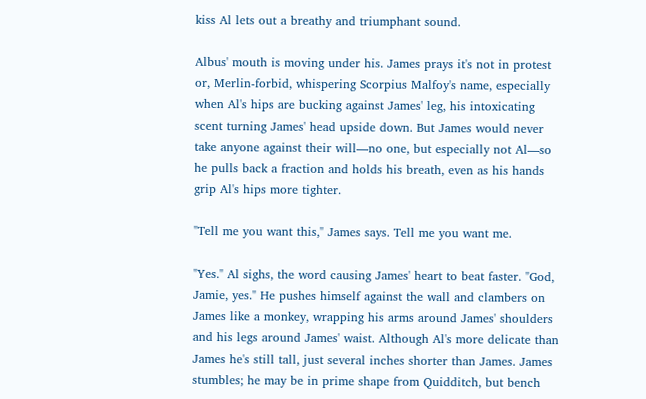kiss Al lets out a breathy and triumphant sound.

Albus' mouth is moving under his. James prays it's not in protest or, Merlin-forbid, whispering Scorpius Malfoy's name, especially when Al's hips are bucking against James' leg, his intoxicating scent turning James' head upside down. But James would never take anyone against their will—no one, but especially not Al—so he pulls back a fraction and holds his breath, even as his hands grip Al's hips more tighter.

"Tell me you want this," James says. Tell me you want me.

"Yes." Al sighs, the word causing James' heart to beat faster. "God, Jamie, yes." He pushes himself against the wall and clambers on James like a monkey, wrapping his arms around James' shoulders and his legs around James' waist. Although Al's more delicate than James he's still tall, just several inches shorter than James. James stumbles; he may be in prime shape from Quidditch, but bench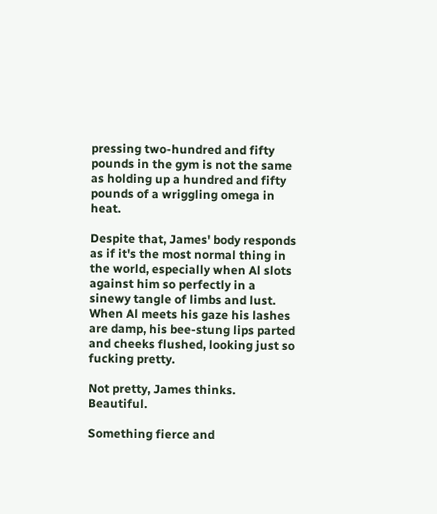pressing two-hundred and fifty pounds in the gym is not the same as holding up a hundred and fifty pounds of a wriggling omega in heat.

Despite that, James' body responds as if it's the most normal thing in the world, especially when Al slots against him so perfectly in a sinewy tangle of limbs and lust. When Al meets his gaze his lashes are damp, his bee-stung lips parted and cheeks flushed, looking just so fucking pretty.

Not pretty, James thinks. Beautiful.

Something fierce and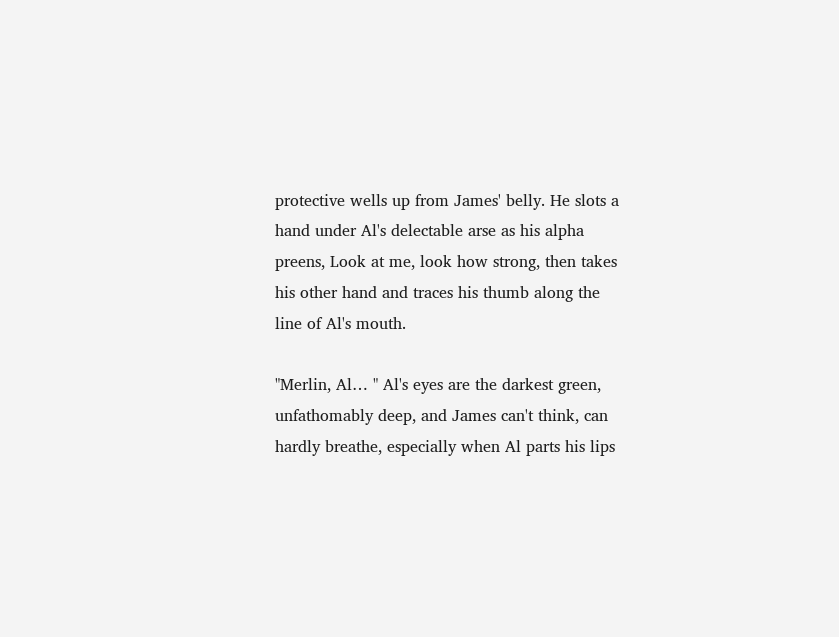protective wells up from James' belly. He slots a hand under Al's delectable arse as his alpha preens, Look at me, look how strong, then takes his other hand and traces his thumb along the line of Al's mouth.

"Merlin, Al… " Al's eyes are the darkest green, unfathomably deep, and James can't think, can hardly breathe, especially when Al parts his lips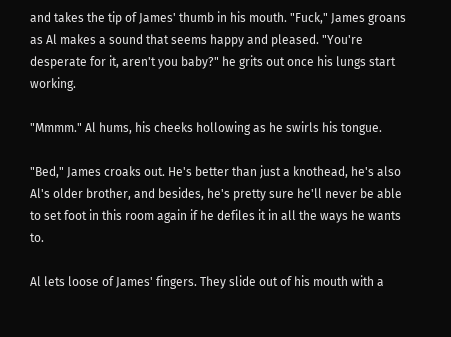and takes the tip of James' thumb in his mouth. "Fuck," James groans as Al makes a sound that seems happy and pleased. "You're desperate for it, aren't you baby?" he grits out once his lungs start working.

"Mmmm." Al hums, his cheeks hollowing as he swirls his tongue.

"Bed," James croaks out. He's better than just a knothead, he's also Al's older brother, and besides, he's pretty sure he'll never be able to set foot in this room again if he defiles it in all the ways he wants to.

Al lets loose of James' fingers. They slide out of his mouth with a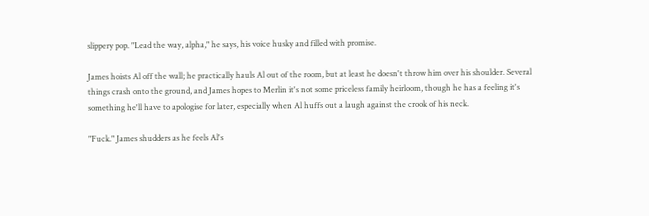slippery pop. "Lead the way, alpha," he says, his voice husky and filled with promise.

James hoists Al off the wall; he practically hauls Al out of the room, but at least he doesn't throw him over his shoulder. Several things crash onto the ground, and James hopes to Merlin it's not some priceless family heirloom, though he has a feeling it's something he'll have to apologise for later, especially when Al huffs out a laugh against the crook of his neck.

"Fuck." James shudders as he feels Al's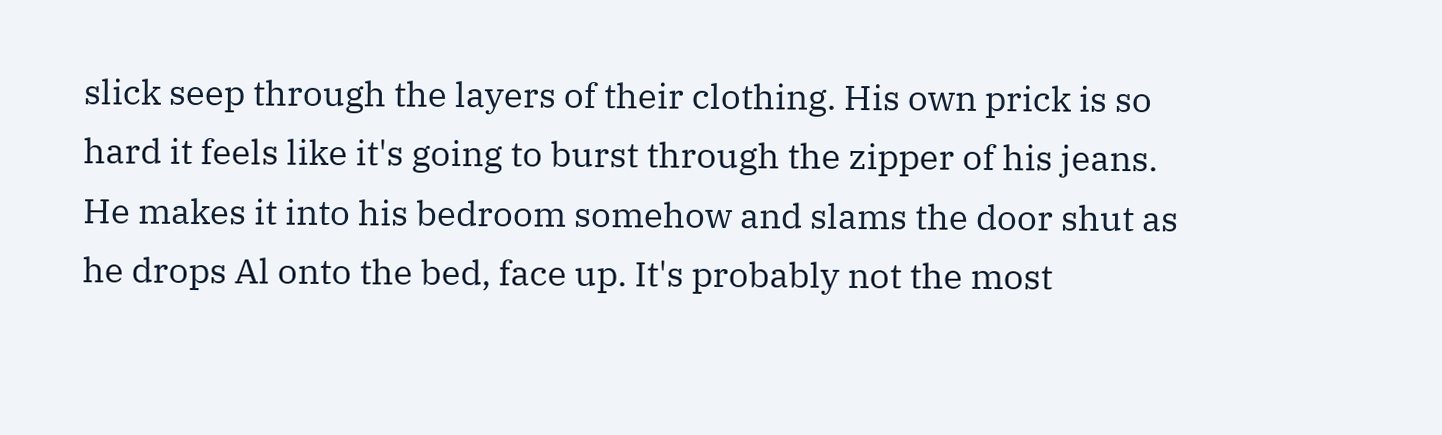slick seep through the layers of their clothing. His own prick is so hard it feels like it's going to burst through the zipper of his jeans. He makes it into his bedroom somehow and slams the door shut as he drops Al onto the bed, face up. It's probably not the most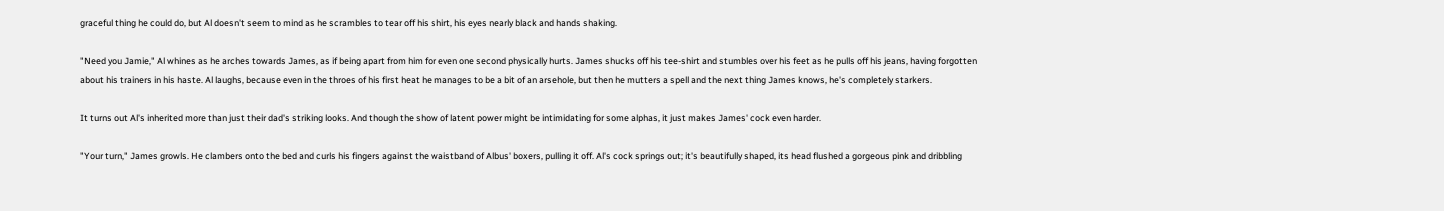graceful thing he could do, but Al doesn't seem to mind as he scrambles to tear off his shirt, his eyes nearly black and hands shaking.

"Need you Jamie," Al whines as he arches towards James, as if being apart from him for even one second physically hurts. James shucks off his tee-shirt and stumbles over his feet as he pulls off his jeans, having forgotten about his trainers in his haste. Al laughs, because even in the throes of his first heat he manages to be a bit of an arsehole, but then he mutters a spell and the next thing James knows, he's completely starkers.

It turns out Al's inherited more than just their dad's striking looks. And though the show of latent power might be intimidating for some alphas, it just makes James' cock even harder.

"Your turn," James growls. He clambers onto the bed and curls his fingers against the waistband of Albus' boxers, pulling it off. Al's cock springs out; it's beautifully shaped, its head flushed a gorgeous pink and dribbling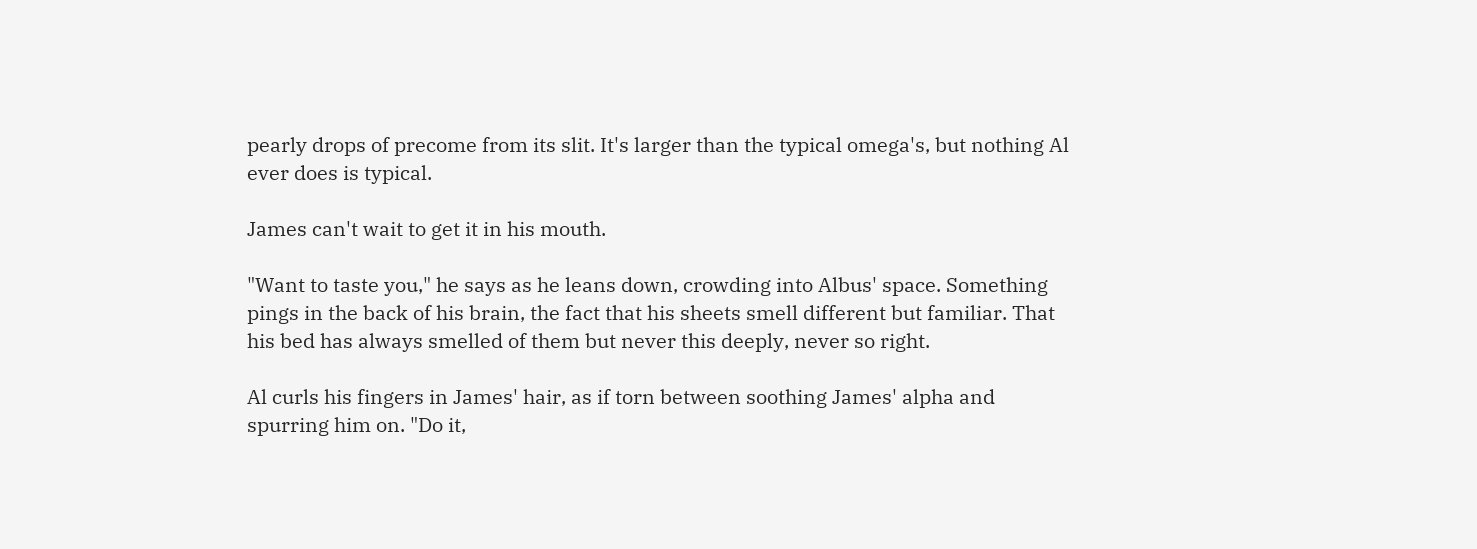pearly drops of precome from its slit. It's larger than the typical omega's, but nothing Al ever does is typical.

James can't wait to get it in his mouth.

"Want to taste you," he says as he leans down, crowding into Albus' space. Something pings in the back of his brain, the fact that his sheets smell different but familiar. That his bed has always smelled of them but never this deeply, never so right.

Al curls his fingers in James' hair, as if torn between soothing James' alpha and spurring him on. "Do it,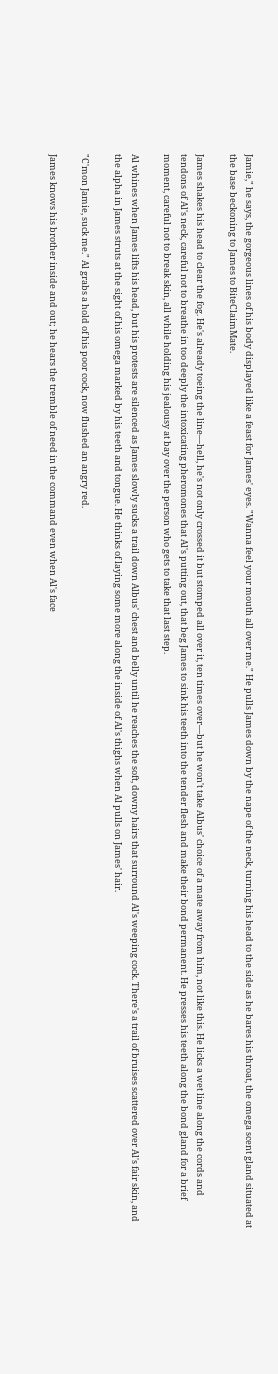Jamie," he says, the gorgeous lines of his body displayed like a feast for James' eyes. "Wanna feel your mouth all over me." He pulls James down by the nape of the neck, turning his head to the side as he bares his throat, the omega scent gland situated at the base beckoning to James to BiteClaimMate.

James shakes his head to clear the fog. He's already toeing the line—hell, he's not only crossed it but stomped all over it, ten times over—but he won't take Albus' choice of a mate away from him, not like this. He licks a wet line along the cords and tendons of Al's neck, careful not to breathe in too deeply the intoxicating pheromones that Al's putting out, that beg James to sink his teeth into the tender flesh and make their bond permanent. He presses his teeth along the bond gland for a brief moment, careful not to break skin, all while holding his jealousy at bay over the person who gets to take that last step.

Al whines when James lifts his head, but his protests are silenced as James slowly sucks a trail down Albus' chest and belly until he reaches the soft, downy hairs that surround Al's weeping cock. There's a trail of bruises scattered over Al's fair skin, and the alpha in James struts at the sight of his omega marked by his teeth and tongue. He thinks of laying some more along the inside of Al's thighs when Al pulls on James' hair.

"C'mon Jamie, suck me." Al grabs a hold of his poor cock, now flushed an angry red.

James knows his brother inside and out; he hears the tremble of need in the command even when Al's face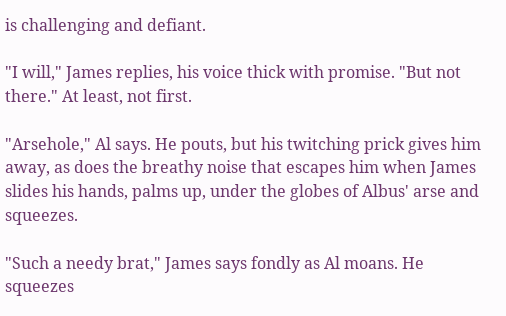is challenging and defiant.

"I will," James replies, his voice thick with promise. "But not there." At least, not first.

"Arsehole," Al says. He pouts, but his twitching prick gives him away, as does the breathy noise that escapes him when James slides his hands, palms up, under the globes of Albus' arse and squeezes.

"Such a needy brat," James says fondly as Al moans. He squeezes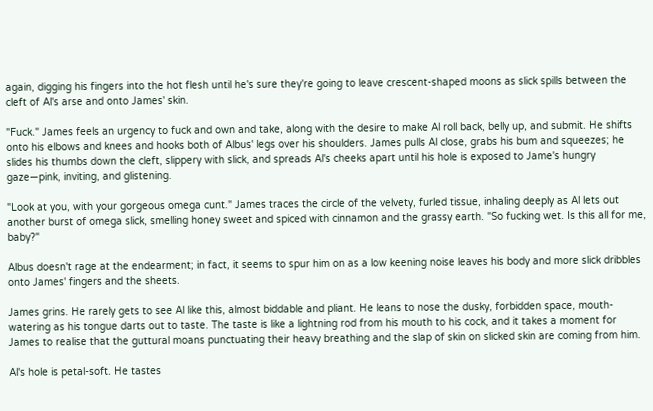again, digging his fingers into the hot flesh until he's sure they're going to leave crescent-shaped moons as slick spills between the cleft of Al's arse and onto James' skin.

"Fuck." James feels an urgency to fuck and own and take, along with the desire to make Al roll back, belly up, and submit. He shifts onto his elbows and knees and hooks both of Albus' legs over his shoulders. James pulls Al close, grabs his bum and squeezes; he slides his thumbs down the cleft, slippery with slick, and spreads Al's cheeks apart until his hole is exposed to Jame's hungry gaze—pink, inviting, and glistening.

"Look at you, with your gorgeous omega cunt." James traces the circle of the velvety, furled tissue, inhaling deeply as Al lets out another burst of omega slick, smelling honey sweet and spiced with cinnamon and the grassy earth. "So fucking wet. Is this all for me, baby?"

Albus doesn't rage at the endearment; in fact, it seems to spur him on as a low keening noise leaves his body and more slick dribbles onto James' fingers and the sheets.

James grins. He rarely gets to see Al like this, almost biddable and pliant. He leans to nose the dusky, forbidden space, mouth-watering as his tongue darts out to taste. The taste is like a lightning rod from his mouth to his cock, and it takes a moment for James to realise that the guttural moans punctuating their heavy breathing and the slap of skin on slicked skin are coming from him.

Al's hole is petal-soft. He tastes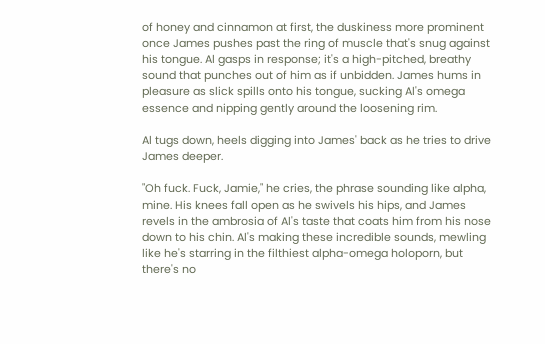of honey and cinnamon at first, the duskiness more prominent once James pushes past the ring of muscle that's snug against his tongue. Al gasps in response; it's a high-pitched, breathy sound that punches out of him as if unbidden. James hums in pleasure as slick spills onto his tongue, sucking Al's omega essence and nipping gently around the loosening rim.

Al tugs down, heels digging into James' back as he tries to drive James deeper.

"Oh fuck. Fuck, Jamie," he cries, the phrase sounding like alpha, mine. His knees fall open as he swivels his hips, and James revels in the ambrosia of Al's taste that coats him from his nose down to his chin. Al's making these incredible sounds, mewling like he's starring in the filthiest alpha-omega holoporn, but there's no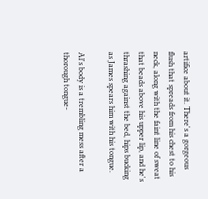artifice about it. There's a gorgeous flush that spreads from his chest to his neck, along with the faint line of sweat that beads above his upper lip, and he's thrashing against the bed, hips bucking as James spears him with his tongue.

Al's body is a trembling mess after a thorough tongue-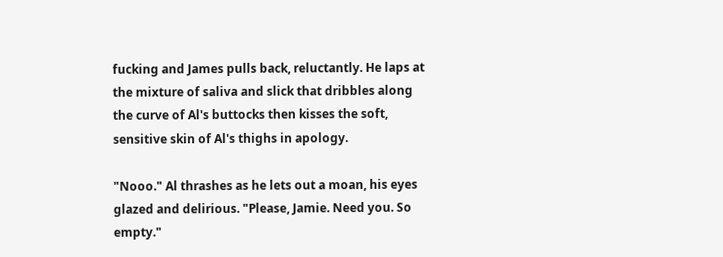fucking and James pulls back, reluctantly. He laps at the mixture of saliva and slick that dribbles along the curve of Al's buttocks then kisses the soft, sensitive skin of Al's thighs in apology.

"Nooo." Al thrashes as he lets out a moan, his eyes glazed and delirious. "Please, Jamie. Need you. So empty."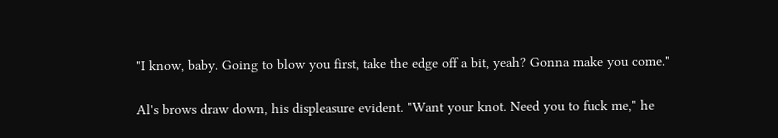"I know, baby. Going to blow you first, take the edge off a bit, yeah? Gonna make you come."

Al's brows draw down, his displeasure evident. "Want your knot. Need you to fuck me," he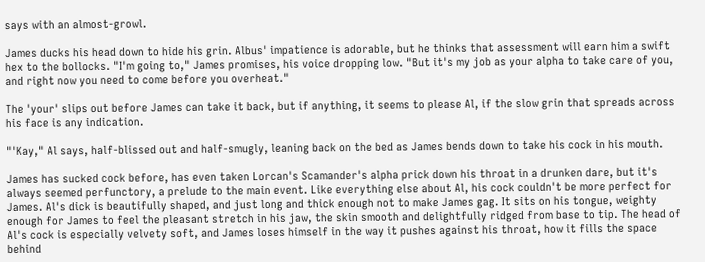says with an almost-growl.

James ducks his head down to hide his grin. Albus' impatience is adorable, but he thinks that assessment will earn him a swift hex to the bollocks. "I'm going to," James promises, his voice dropping low. "But it's my job as your alpha to take care of you, and right now you need to come before you overheat."

The 'your' slips out before James can take it back, but if anything, it seems to please Al, if the slow grin that spreads across his face is any indication.

"'Kay," Al says, half-blissed out and half-smugly, leaning back on the bed as James bends down to take his cock in his mouth.

James has sucked cock before, has even taken Lorcan's Scamander's alpha prick down his throat in a drunken dare, but it's always seemed perfunctory, a prelude to the main event. Like everything else about Al, his cock couldn't be more perfect for James. Al's dick is beautifully shaped, and just long and thick enough not to make James gag. It sits on his tongue, weighty enough for James to feel the pleasant stretch in his jaw, the skin smooth and delightfully ridged from base to tip. The head of Al's cock is especially velvety soft, and James loses himself in the way it pushes against his throat, how it fills the space behind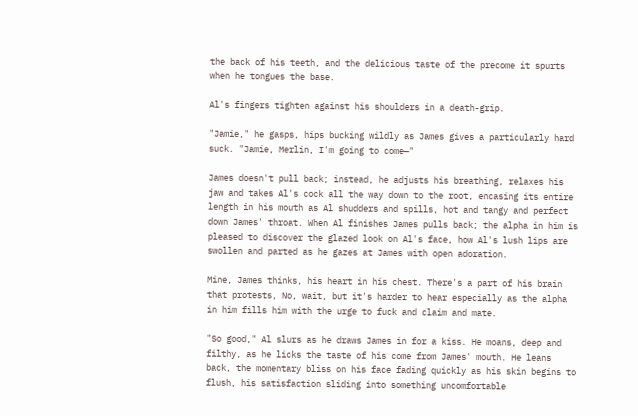the back of his teeth, and the delicious taste of the precome it spurts when he tongues the base.

Al's fingers tighten against his shoulders in a death-grip.

"Jamie," he gasps, hips bucking wildly as James gives a particularly hard suck. "Jamie, Merlin, I'm going to come—"

James doesn't pull back; instead, he adjusts his breathing, relaxes his jaw and takes Al's cock all the way down to the root, encasing its entire length in his mouth as Al shudders and spills, hot and tangy and perfect down James' throat. When Al finishes James pulls back; the alpha in him is pleased to discover the glazed look on Al's face, how Al's lush lips are swollen and parted as he gazes at James with open adoration.

Mine, James thinks, his heart in his chest. There's a part of his brain that protests, No, wait, but it's harder to hear especially as the alpha in him fills him with the urge to fuck and claim and mate.

"So good," Al slurs as he draws James in for a kiss. He moans, deep and filthy, as he licks the taste of his come from James' mouth. He leans back, the momentary bliss on his face fading quickly as his skin begins to flush, his satisfaction sliding into something uncomfortable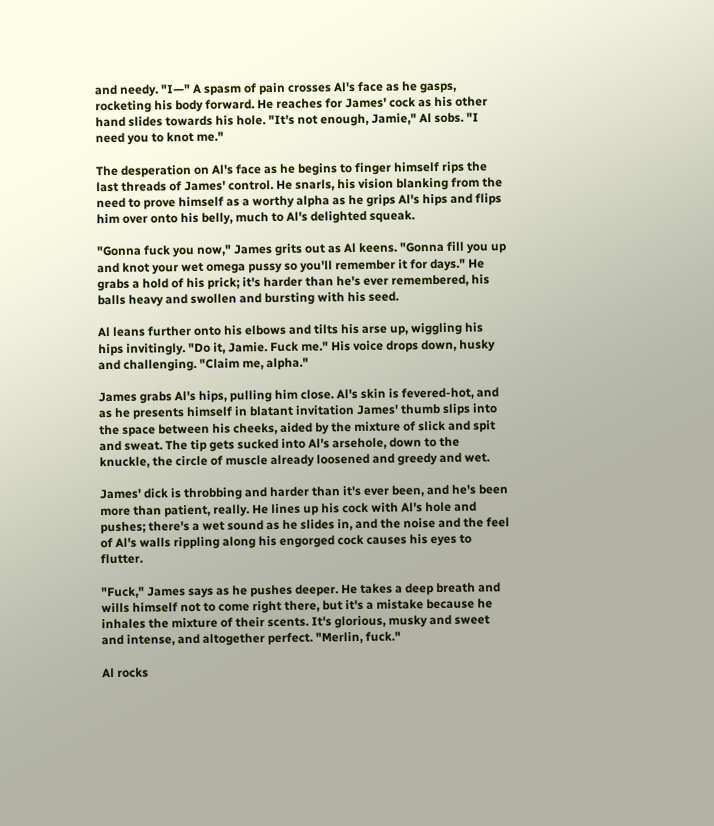and needy. "I—" A spasm of pain crosses Al's face as he gasps, rocketing his body forward. He reaches for James' cock as his other hand slides towards his hole. "It's not enough, Jamie," Al sobs. "I need you to knot me."

The desperation on Al's face as he begins to finger himself rips the last threads of James' control. He snarls, his vision blanking from the need to prove himself as a worthy alpha as he grips Al's hips and flips him over onto his belly, much to Al's delighted squeak.

"Gonna fuck you now," James grits out as Al keens. "Gonna fill you up and knot your wet omega pussy so you'll remember it for days." He grabs a hold of his prick; it's harder than he's ever remembered, his balls heavy and swollen and bursting with his seed.

Al leans further onto his elbows and tilts his arse up, wiggling his hips invitingly. "Do it, Jamie. Fuck me." His voice drops down, husky and challenging. "Claim me, alpha."

James grabs Al's hips, pulling him close. Al's skin is fevered-hot, and as he presents himself in blatant invitation James' thumb slips into the space between his cheeks, aided by the mixture of slick and spit and sweat. The tip gets sucked into Al's arsehole, down to the knuckle, the circle of muscle already loosened and greedy and wet.

James' dick is throbbing and harder than it's ever been, and he's been more than patient, really. He lines up his cock with Al's hole and pushes; there's a wet sound as he slides in, and the noise and the feel of Al's walls rippling along his engorged cock causes his eyes to flutter.

"Fuck," James says as he pushes deeper. He takes a deep breath and wills himself not to come right there, but it's a mistake because he inhales the mixture of their scents. It's glorious, musky and sweet and intense, and altogether perfect. "Merlin, fuck."

Al rocks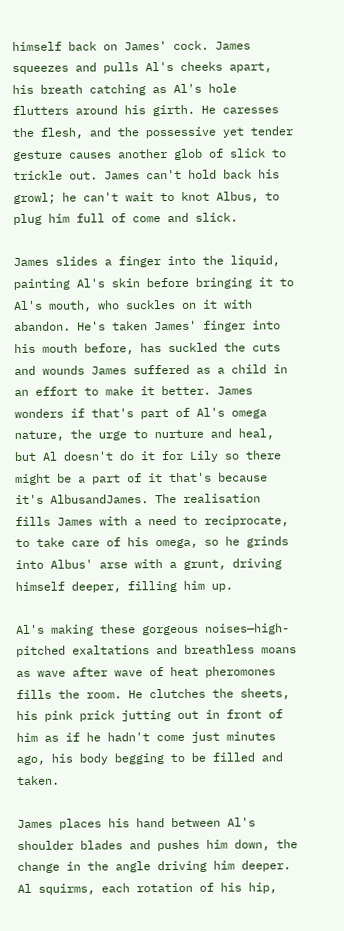himself back on James' cock. James squeezes and pulls Al's cheeks apart, his breath catching as Al's hole flutters around his girth. He caresses the flesh, and the possessive yet tender gesture causes another glob of slick to trickle out. James can't hold back his growl; he can't wait to knot Albus, to plug him full of come and slick.

James slides a finger into the liquid, painting Al's skin before bringing it to Al's mouth, who suckles on it with abandon. He's taken James' finger into his mouth before, has suckled the cuts and wounds James suffered as a child in an effort to make it better. James wonders if that's part of Al's omega nature, the urge to nurture and heal, but Al doesn't do it for Lily so there might be a part of it that's because it's AlbusandJames. The realisation fills James with a need to reciprocate, to take care of his omega, so he grinds into Albus' arse with a grunt, driving himself deeper, filling him up.

Al's making these gorgeous noises—high-pitched exaltations and breathless moans as wave after wave of heat pheromones fills the room. He clutches the sheets, his pink prick jutting out in front of him as if he hadn't come just minutes ago, his body begging to be filled and taken.

James places his hand between Al's shoulder blades and pushes him down, the change in the angle driving him deeper. Al squirms, each rotation of his hip,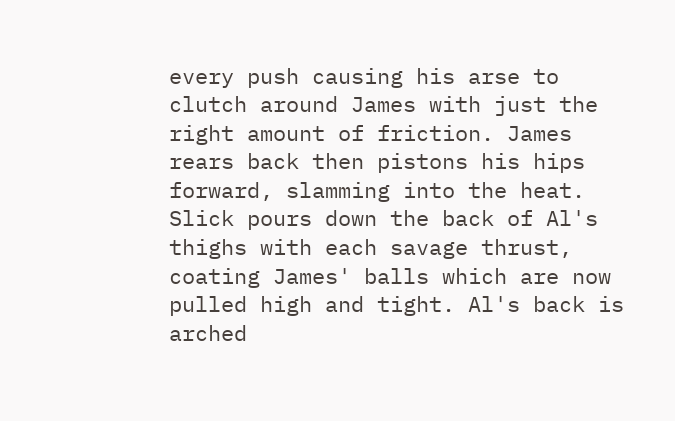every push causing his arse to clutch around James with just the right amount of friction. James rears back then pistons his hips forward, slamming into the heat. Slick pours down the back of Al's thighs with each savage thrust, coating James' balls which are now pulled high and tight. Al's back is arched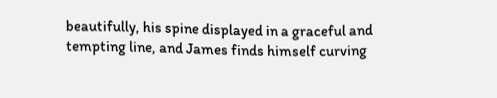beautifully, his spine displayed in a graceful and tempting line, and James finds himself curving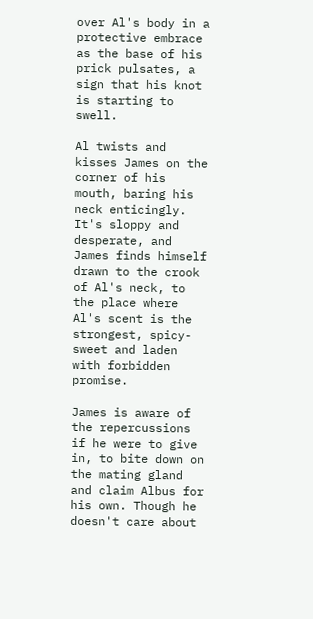over Al's body in a protective embrace as the base of his prick pulsates, a sign that his knot is starting to swell.

Al twists and kisses James on the corner of his mouth, baring his neck enticingly. It's sloppy and desperate, and James finds himself drawn to the crook of Al's neck, to the place where Al's scent is the strongest, spicy-sweet and laden with forbidden promise.

James is aware of the repercussions if he were to give in, to bite down on the mating gland and claim Albus for his own. Though he doesn't care about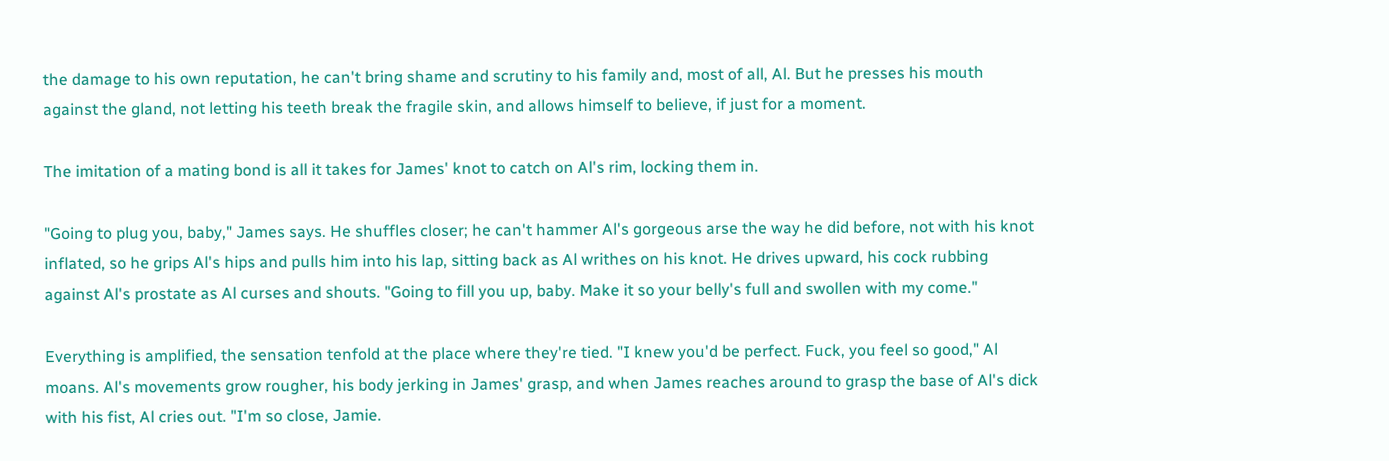the damage to his own reputation, he can't bring shame and scrutiny to his family and, most of all, Al. But he presses his mouth against the gland, not letting his teeth break the fragile skin, and allows himself to believe, if just for a moment.

The imitation of a mating bond is all it takes for James' knot to catch on Al's rim, locking them in.

"Going to plug you, baby," James says. He shuffles closer; he can't hammer Al's gorgeous arse the way he did before, not with his knot inflated, so he grips Al's hips and pulls him into his lap, sitting back as Al writhes on his knot. He drives upward, his cock rubbing against Al's prostate as Al curses and shouts. "Going to fill you up, baby. Make it so your belly's full and swollen with my come."

Everything is amplified, the sensation tenfold at the place where they're tied. "I knew you'd be perfect. Fuck, you feel so good," Al moans. Al's movements grow rougher, his body jerking in James' grasp, and when James reaches around to grasp the base of Al's dick with his fist, Al cries out. "I'm so close, Jamie.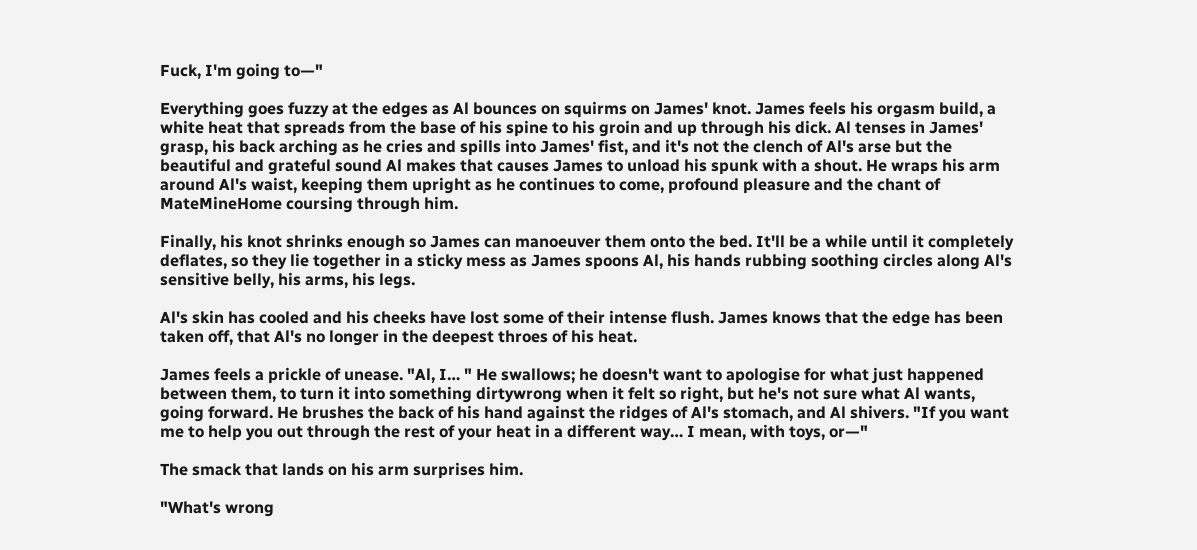Fuck, I'm going to—"

Everything goes fuzzy at the edges as Al bounces on squirms on James' knot. James feels his orgasm build, a white heat that spreads from the base of his spine to his groin and up through his dick. Al tenses in James' grasp, his back arching as he cries and spills into James' fist, and it's not the clench of Al's arse but the beautiful and grateful sound Al makes that causes James to unload his spunk with a shout. He wraps his arm around Al's waist, keeping them upright as he continues to come, profound pleasure and the chant of MateMineHome coursing through him.

Finally, his knot shrinks enough so James can manoeuver them onto the bed. It'll be a while until it completely deflates, so they lie together in a sticky mess as James spoons Al, his hands rubbing soothing circles along Al's sensitive belly, his arms, his legs.

Al's skin has cooled and his cheeks have lost some of their intense flush. James knows that the edge has been taken off, that Al's no longer in the deepest throes of his heat.

James feels a prickle of unease. "Al, I… " He swallows; he doesn't want to apologise for what just happened between them, to turn it into something dirtywrong when it felt so right, but he's not sure what Al wants, going forward. He brushes the back of his hand against the ridges of Al's stomach, and Al shivers. "If you want me to help you out through the rest of your heat in a different way… I mean, with toys, or—"

The smack that lands on his arm surprises him.

"What's wrong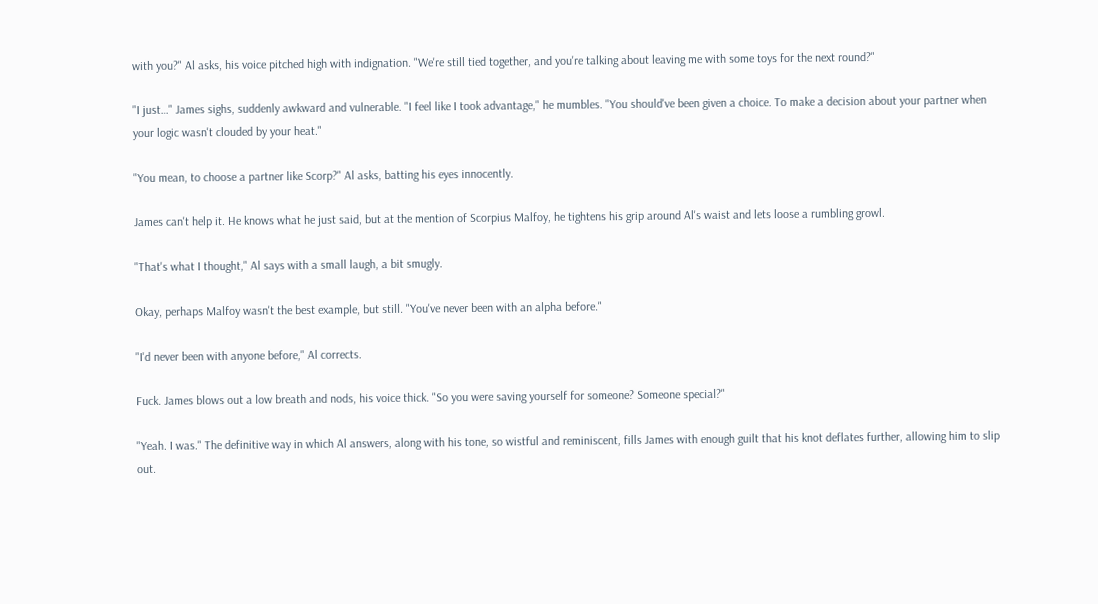with you?" Al asks, his voice pitched high with indignation. "We're still tied together, and you're talking about leaving me with some toys for the next round?"

"I just…" James sighs, suddenly awkward and vulnerable. "I feel like I took advantage," he mumbles. "You should've been given a choice. To make a decision about your partner when your logic wasn't clouded by your heat."

"You mean, to choose a partner like Scorp?" Al asks, batting his eyes innocently.

James can't help it. He knows what he just said, but at the mention of Scorpius Malfoy, he tightens his grip around Al's waist and lets loose a rumbling growl.

"That's what I thought," Al says with a small laugh, a bit smugly.

Okay, perhaps Malfoy wasn't the best example, but still. "You've never been with an alpha before."

"I'd never been with anyone before," Al corrects.

Fuck. James blows out a low breath and nods, his voice thick. "So you were saving yourself for someone? Someone special?"

"Yeah. I was." The definitive way in which Al answers, along with his tone, so wistful and reminiscent, fills James with enough guilt that his knot deflates further, allowing him to slip out.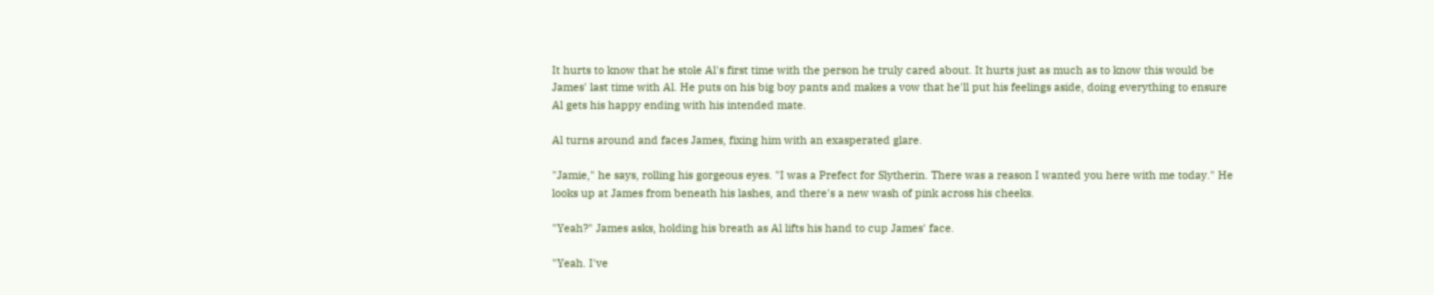It hurts to know that he stole Al's first time with the person he truly cared about. It hurts just as much as to know this would be James' last time with Al. He puts on his big boy pants and makes a vow that he'll put his feelings aside, doing everything to ensure Al gets his happy ending with his intended mate.

Al turns around and faces James, fixing him with an exasperated glare.

"Jamie," he says, rolling his gorgeous eyes. "I was a Prefect for Slytherin. There was a reason I wanted you here with me today." He looks up at James from beneath his lashes, and there's a new wash of pink across his cheeks.

"Yeah?" James asks, holding his breath as Al lifts his hand to cup James' face.

"Yeah. I've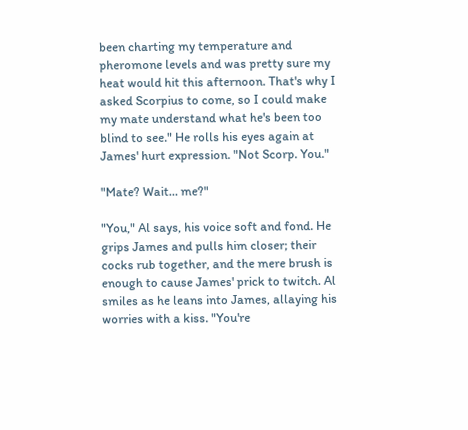been charting my temperature and pheromone levels and was pretty sure my heat would hit this afternoon. That's why I asked Scorpius to come, so I could make my mate understand what he's been too blind to see." He rolls his eyes again at James' hurt expression. "Not Scorp. You."

"Mate? Wait… me?"

"You," Al says, his voice soft and fond. He grips James and pulls him closer; their cocks rub together, and the mere brush is enough to cause James' prick to twitch. Al smiles as he leans into James, allaying his worries with a kiss. "You're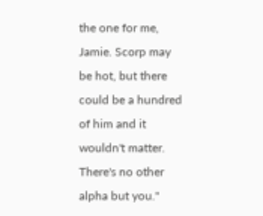the one for me, Jamie. Scorp may be hot, but there could be a hundred of him and it wouldn't matter. There's no other alpha but you."